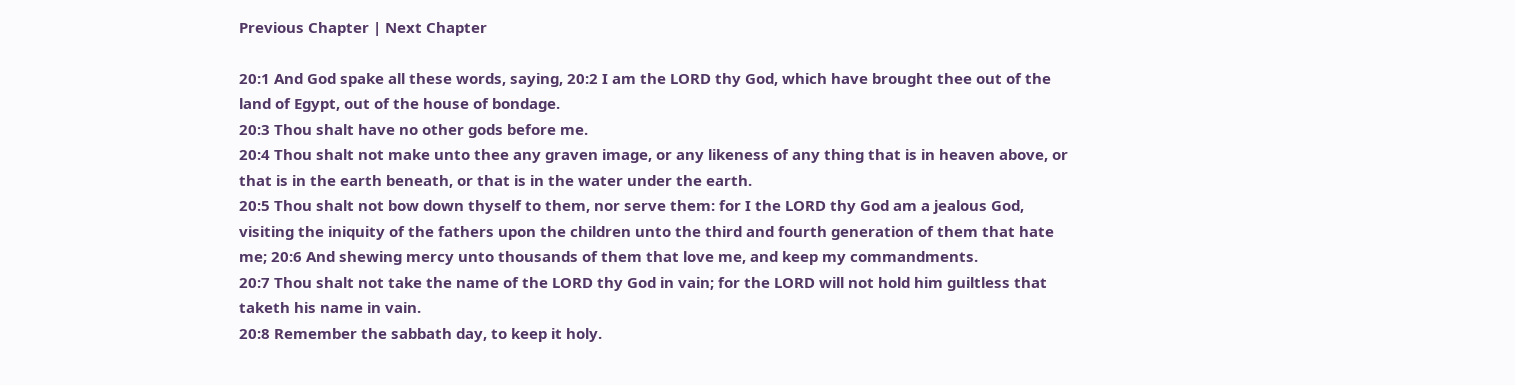Previous Chapter | Next Chapter

20:1 And God spake all these words, saying, 20:2 I am the LORD thy God, which have brought thee out of the land of Egypt, out of the house of bondage.
20:3 Thou shalt have no other gods before me.
20:4 Thou shalt not make unto thee any graven image, or any likeness of any thing that is in heaven above, or that is in the earth beneath, or that is in the water under the earth.
20:5 Thou shalt not bow down thyself to them, nor serve them: for I the LORD thy God am a jealous God, visiting the iniquity of the fathers upon the children unto the third and fourth generation of them that hate me; 20:6 And shewing mercy unto thousands of them that love me, and keep my commandments.
20:7 Thou shalt not take the name of the LORD thy God in vain; for the LORD will not hold him guiltless that taketh his name in vain.
20:8 Remember the sabbath day, to keep it holy.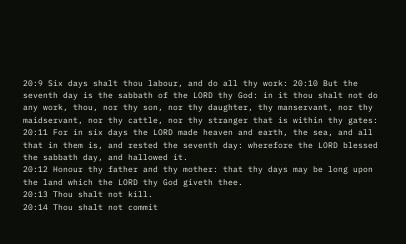20:9 Six days shalt thou labour, and do all thy work: 20:10 But the seventh day is the sabbath of the LORD thy God: in it thou shalt not do any work, thou, nor thy son, nor thy daughter, thy manservant, nor thy maidservant, nor thy cattle, nor thy stranger that is within thy gates: 20:11 For in six days the LORD made heaven and earth, the sea, and all that in them is, and rested the seventh day: wherefore the LORD blessed the sabbath day, and hallowed it.
20:12 Honour thy father and thy mother: that thy days may be long upon the land which the LORD thy God giveth thee.
20:13 Thou shalt not kill.
20:14 Thou shalt not commit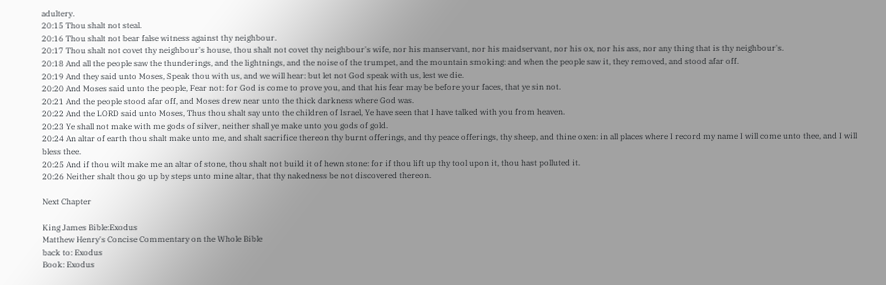adultery.
20:15 Thou shalt not steal.
20:16 Thou shalt not bear false witness against thy neighbour.
20:17 Thou shalt not covet thy neighbour's house, thou shalt not covet thy neighbour's wife, nor his manservant, nor his maidservant, nor his ox, nor his ass, nor any thing that is thy neighbour's.
20:18 And all the people saw the thunderings, and the lightnings, and the noise of the trumpet, and the mountain smoking: and when the people saw it, they removed, and stood afar off.
20:19 And they said unto Moses, Speak thou with us, and we will hear: but let not God speak with us, lest we die.
20:20 And Moses said unto the people, Fear not: for God is come to prove you, and that his fear may be before your faces, that ye sin not.
20:21 And the people stood afar off, and Moses drew near unto the thick darkness where God was.
20:22 And the LORD said unto Moses, Thus thou shalt say unto the children of Israel, Ye have seen that I have talked with you from heaven.
20:23 Ye shall not make with me gods of silver, neither shall ye make unto you gods of gold.
20:24 An altar of earth thou shalt make unto me, and shalt sacrifice thereon thy burnt offerings, and thy peace offerings, thy sheep, and thine oxen: in all places where I record my name I will come unto thee, and I will bless thee.
20:25 And if thou wilt make me an altar of stone, thou shalt not build it of hewn stone: for if thou lift up thy tool upon it, thou hast polluted it.
20:26 Neither shalt thou go up by steps unto mine altar, that thy nakedness be not discovered thereon.

Next Chapter

King James Bible:Exodus
Matthew Henry's Concise Commentary on the Whole Bible
back to: Exodus
Book: Exodus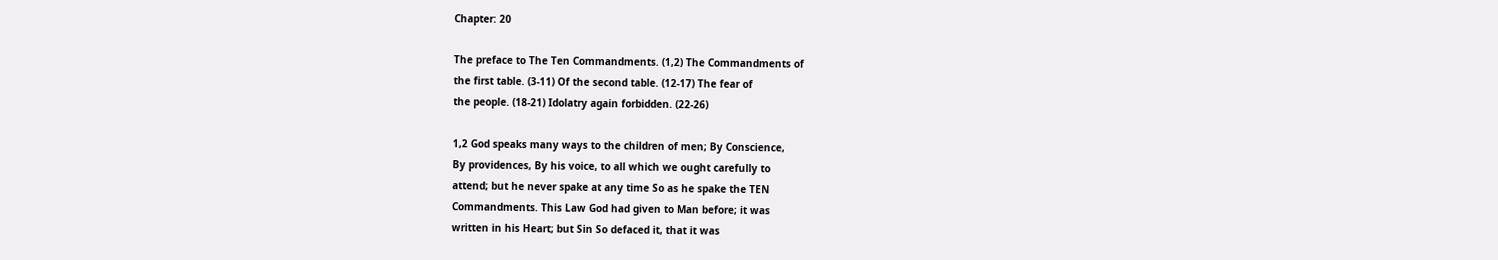Chapter: 20

The preface to The Ten Commandments. (1,2) The Commandments of
the first table. (3-11) Of the second table. (12-17) The fear of
the people. (18-21) Idolatry again forbidden. (22-26)

1,2 God speaks many ways to the children of men; By Conscience,
By providences, By his voice, to all which we ought carefully to
attend; but he never spake at any time So as he spake the TEN
Commandments. This Law God had given to Man before; it was
written in his Heart; but Sin So defaced it, that it was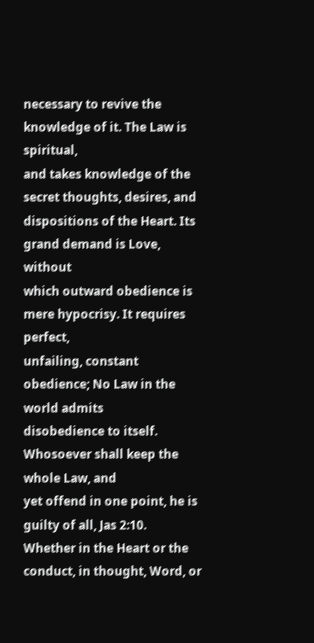necessary to revive the knowledge of it. The Law is spiritual,
and takes knowledge of the secret thoughts, desires, and
dispositions of the Heart. Its grand demand is Love, without
which outward obedience is mere hypocrisy. It requires perfect,
unfailing, constant obedience; No Law in the world admits
disobedience to itself. Whosoever shall keep the whole Law, and
yet offend in one point, he is guilty of all, Jas 2:10.
Whether in the Heart or the conduct, in thought, Word, or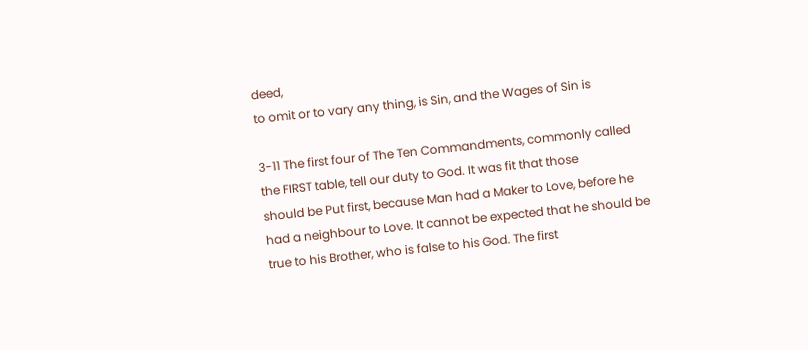deed,
to omit or to vary any thing, is Sin, and the Wages of Sin is

3-11 The first four of The Ten Commandments, commonly called
the FIRST table, tell our duty to God. It was fit that those
should be Put first, because Man had a Maker to Love, before he
had a neighbour to Love. It cannot be expected that he should be
true to his Brother, who is false to his God. The first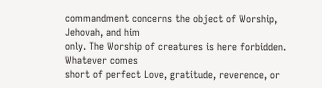commandment concerns the object of Worship, Jehovah, and him
only. The Worship of creatures is here forbidden. Whatever comes
short of perfect Love, gratitude, reverence, or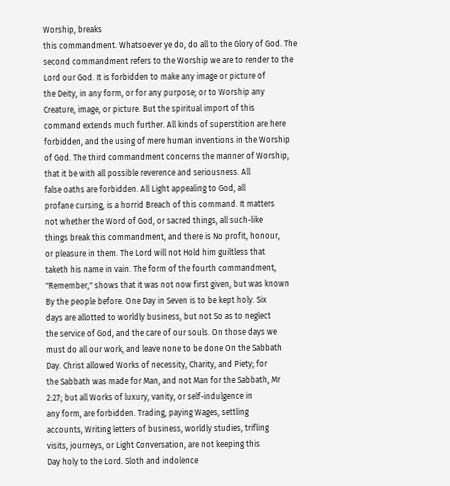Worship, breaks
this commandment. Whatsoever ye do, do all to the Glory of God. The
second commandment refers to the Worship we are to render to the
Lord our God. It is forbidden to make any image or picture of
the Deity, in any form, or for any purpose; or to Worship any
Creature, image, or picture. But the spiritual import of this
command extends much further. All kinds of superstition are here
forbidden, and the using of mere human inventions in the Worship
of God. The third commandment concerns the manner of Worship,
that it be with all possible reverence and seriousness. All
false oaths are forbidden. All Light appealing to God, all
profane cursing, is a horrid Breach of this command. It matters
not whether the Word of God, or sacred things, all such-like
things break this commandment, and there is No profit, honour,
or pleasure in them. The Lord will not Hold him guiltless that
taketh his name in vain. The form of the fourth commandment,
"Remember," shows that it was not now first given, but was known
By the people before. One Day in Seven is to be kept holy. Six
days are allotted to worldly business, but not So as to neglect
the service of God, and the care of our souls. On those days we
must do all our work, and leave none to be done On the Sabbath
Day. Christ allowed Works of necessity, Charity, and Piety; for
the Sabbath was made for Man, and not Man for the Sabbath, Mr
2:27; but all Works of luxury, vanity, or self-indulgence in
any form, are forbidden. Trading, paying Wages, settling
accounts, Writing letters of business, worldly studies, trifling
visits, journeys, or Light Conversation, are not keeping this
Day holy to the Lord. Sloth and indolence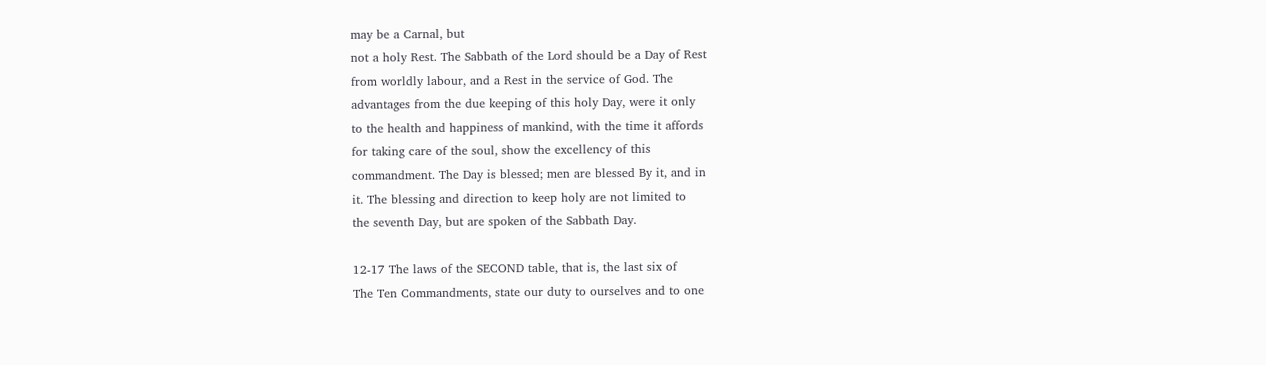may be a Carnal, but
not a holy Rest. The Sabbath of the Lord should be a Day of Rest
from worldly labour, and a Rest in the service of God. The
advantages from the due keeping of this holy Day, were it only
to the health and happiness of mankind, with the time it affords
for taking care of the soul, show the excellency of this
commandment. The Day is blessed; men are blessed By it, and in
it. The blessing and direction to keep holy are not limited to
the seventh Day, but are spoken of the Sabbath Day.

12-17 The laws of the SECOND table, that is, the last six of
The Ten Commandments, state our duty to ourselves and to one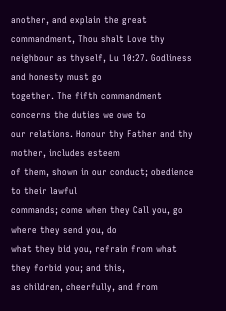another, and explain the great commandment, Thou shalt Love thy
neighbour as thyself, Lu 10:27. Godliness and honesty must go
together. The fifth commandment concerns the duties we owe to
our relations. Honour thy Father and thy mother, includes esteem
of them, shown in our conduct; obedience to their lawful
commands; come when they Call you, go where they send you, do
what they bid you, refrain from what they forbid you; and this,
as children, cheerfully, and from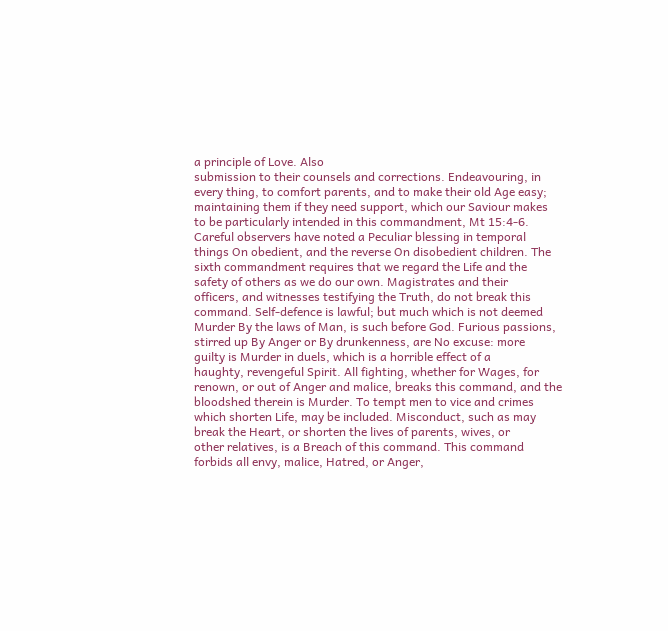a principle of Love. Also
submission to their counsels and corrections. Endeavouring, in
every thing, to comfort parents, and to make their old Age easy;
maintaining them if they need support, which our Saviour makes
to be particularly intended in this commandment, Mt 15:4-6.
Careful observers have noted a Peculiar blessing in temporal
things On obedient, and the reverse On disobedient children. The
sixth commandment requires that we regard the Life and the
safety of others as we do our own. Magistrates and their
officers, and witnesses testifying the Truth, do not break this
command. Self-defence is lawful; but much which is not deemed
Murder By the laws of Man, is such before God. Furious passions,
stirred up By Anger or By drunkenness, are No excuse: more
guilty is Murder in duels, which is a horrible effect of a
haughty, revengeful Spirit. All fighting, whether for Wages, for
renown, or out of Anger and malice, breaks this command, and the
bloodshed therein is Murder. To tempt men to vice and crimes
which shorten Life, may be included. Misconduct, such as may
break the Heart, or shorten the lives of parents, wives, or
other relatives, is a Breach of this command. This command
forbids all envy, malice, Hatred, or Anger,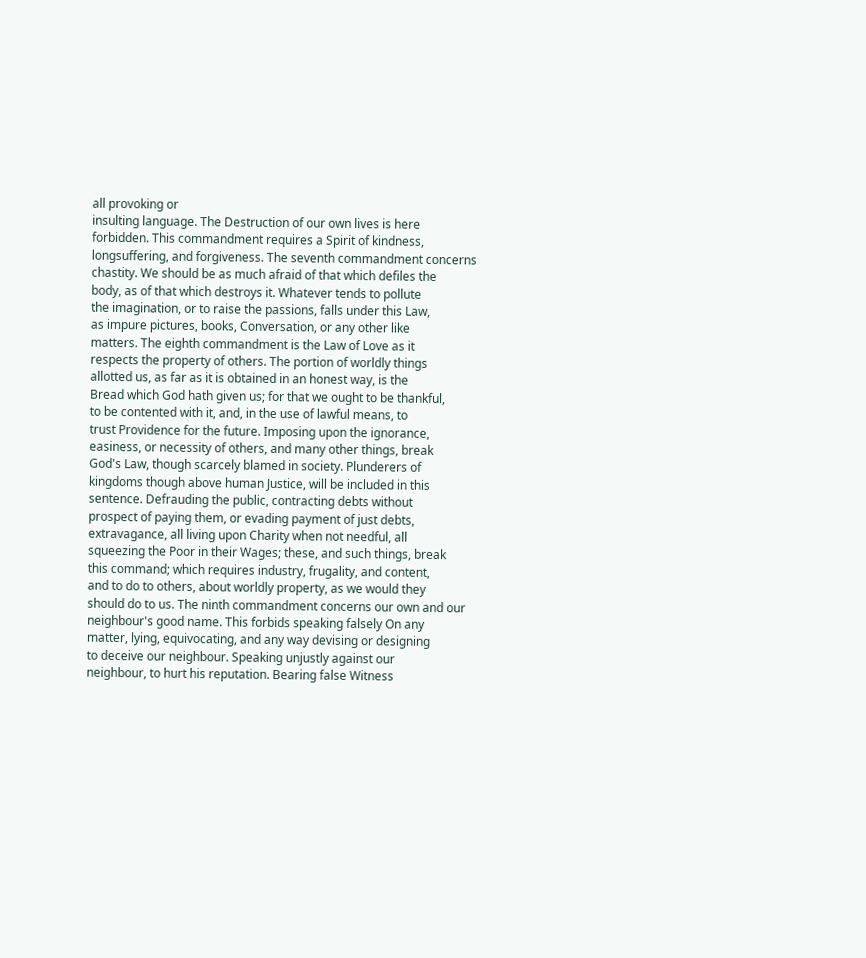all provoking or
insulting language. The Destruction of our own lives is here
forbidden. This commandment requires a Spirit of kindness,
longsuffering, and forgiveness. The seventh commandment concerns
chastity. We should be as much afraid of that which defiles the
body, as of that which destroys it. Whatever tends to pollute
the imagination, or to raise the passions, falls under this Law,
as impure pictures, books, Conversation, or any other like
matters. The eighth commandment is the Law of Love as it
respects the property of others. The portion of worldly things
allotted us, as far as it is obtained in an honest way, is the
Bread which God hath given us; for that we ought to be thankful,
to be contented with it, and, in the use of lawful means, to
trust Providence for the future. Imposing upon the ignorance,
easiness, or necessity of others, and many other things, break
God's Law, though scarcely blamed in society. Plunderers of
kingdoms though above human Justice, will be included in this
sentence. Defrauding the public, contracting debts without
prospect of paying them, or evading payment of just debts,
extravagance, all living upon Charity when not needful, all
squeezing the Poor in their Wages; these, and such things, break
this command; which requires industry, frugality, and content,
and to do to others, about worldly property, as we would they
should do to us. The ninth commandment concerns our own and our
neighbour's good name. This forbids speaking falsely On any
matter, lying, equivocating, and any way devising or designing
to deceive our neighbour. Speaking unjustly against our
neighbour, to hurt his reputation. Bearing false Witness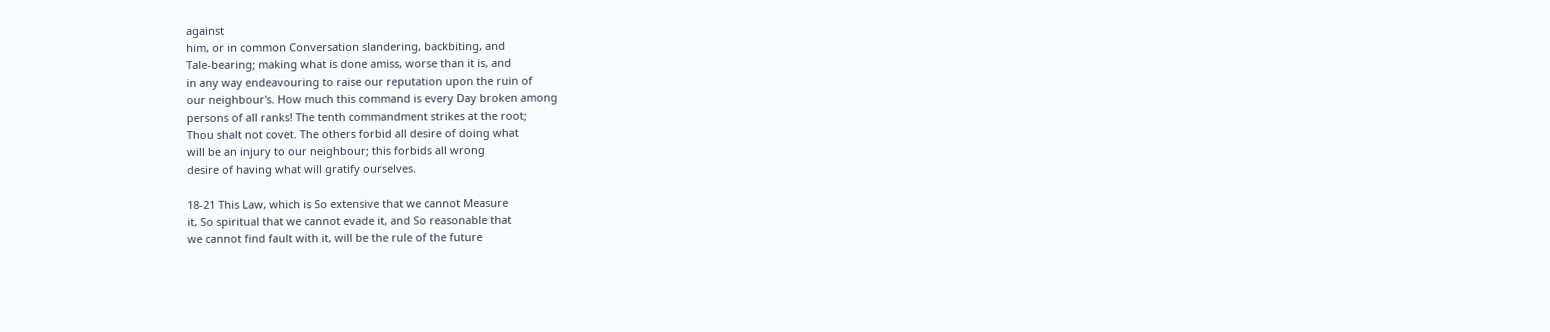against
him, or in common Conversation slandering, backbiting, and
Tale-bearing; making what is done amiss, worse than it is, and
in any way endeavouring to raise our reputation upon the ruin of
our neighbour's. How much this command is every Day broken among
persons of all ranks! The tenth commandment strikes at the root;
Thou shalt not covet. The others forbid all desire of doing what
will be an injury to our neighbour; this forbids all wrong
desire of having what will gratify ourselves.

18-21 This Law, which is So extensive that we cannot Measure
it, So spiritual that we cannot evade it, and So reasonable that
we cannot find fault with it, will be the rule of the future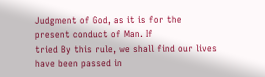Judgment of God, as it is for the present conduct of Man. If
tried By this rule, we shall find our lives have been passed in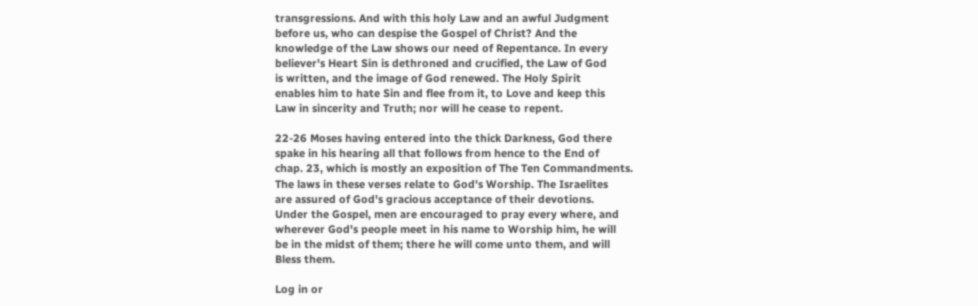transgressions. And with this holy Law and an awful Judgment
before us, who can despise the Gospel of Christ? And the
knowledge of the Law shows our need of Repentance. In every
believer's Heart Sin is dethroned and crucified, the Law of God
is written, and the image of God renewed. The Holy Spirit
enables him to hate Sin and flee from it, to Love and keep this
Law in sincerity and Truth; nor will he cease to repent.

22-26 Moses having entered into the thick Darkness, God there
spake in his hearing all that follows from hence to the End of
chap. 23, which is mostly an exposition of The Ten Commandments.
The laws in these verses relate to God's Worship. The Israelites
are assured of God's gracious acceptance of their devotions.
Under the Gospel, men are encouraged to pray every where, and
wherever God's people meet in his name to Worship him, he will
be in the midst of them; there he will come unto them, and will
Bless them.

Log in or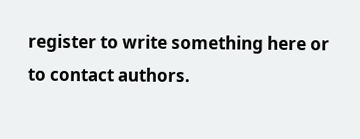register to write something here or to contact authors.